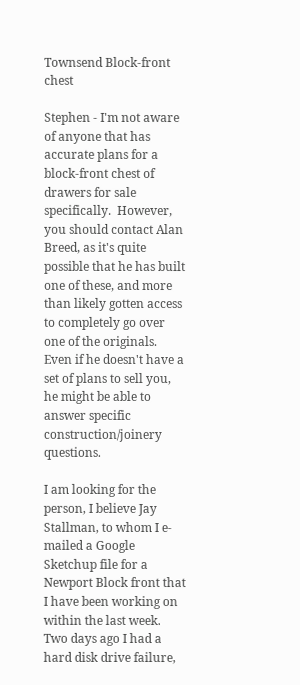Townsend Block-front chest

Stephen - I'm not aware of anyone that has accurate plans for a block-front chest of drawers for sale specifically.  However, you should contact Alan Breed, as it's quite possible that he has built one of these, and more than likely gotten access to completely go over one of the originals.  Even if he doesn't have a set of plans to sell you, he might be able to answer specific construction/joinery questions.

I am looking for the person, I believe Jay Stallman, to whom I e-mailed a Google Sketchup file for a Newport Block front that I have been working on within the last week.  Two days ago I had a hard disk drive failure,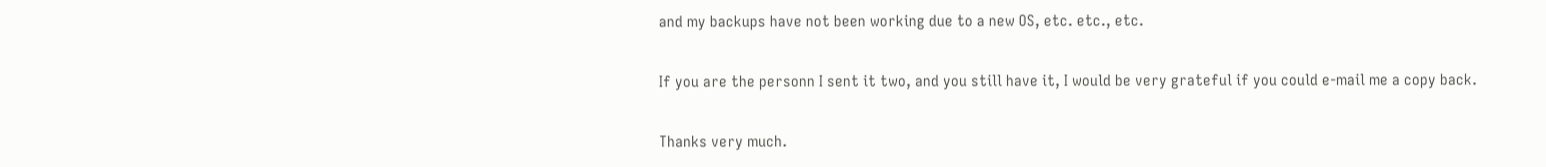and my backups have not been working due to a new OS, etc. etc., etc.

If you are the personn I sent it two, and you still have it, I would be very grateful if you could e-mail me a copy back.

Thanks very much.